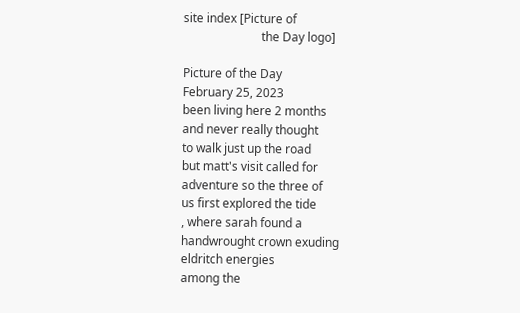site index [Picture of
                          the Day logo]

Picture of the Day
February 25, 2023
been living here 2 months
and never really thought
to walk just up the road
but matt's visit called for
adventure so the three of
us first explored the tide
, where sarah found a
handwrought crown exuding
eldritch energies
among the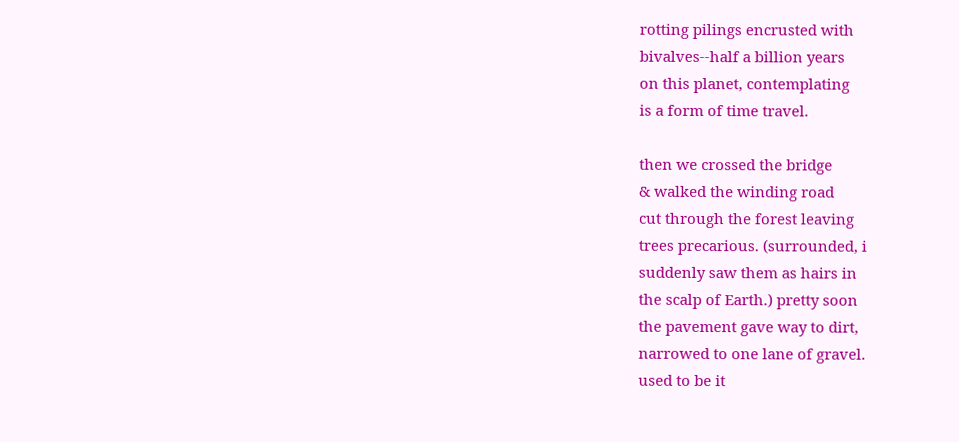rotting pilings encrusted with
bivalves--half a billion years
on this planet, contemplating
is a form of time travel.

then we crossed the bridge
& walked the winding road
cut through the forest leaving
trees precarious. (surrounded, i
suddenly saw them as hairs in
the scalp of Earth.) pretty soon
the pavement gave way to dirt,
narrowed to one lane of gravel.
used to be it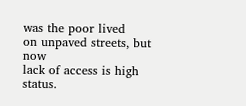was the poor lived
on unpaved streets, but now
lack of access is high status.